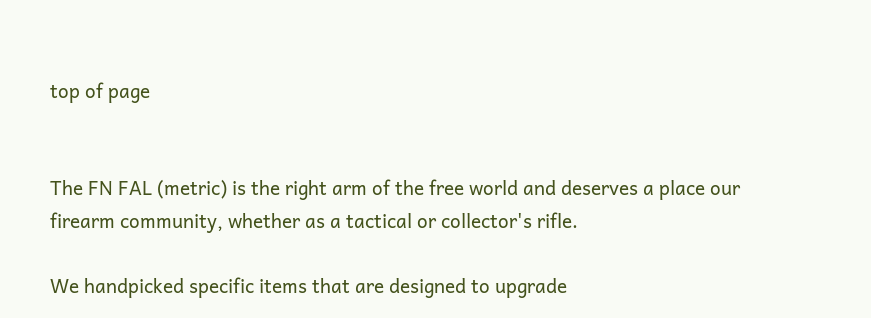top of page


The FN FAL (metric) is the right arm of the free world and deserves a place our firearm community, whether as a tactical or collector's rifle.

We handpicked specific items that are designed to upgrade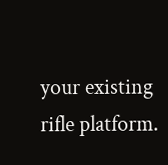your existing rifle platform.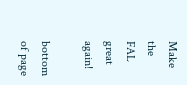Make the FAL great again!

bottom of page